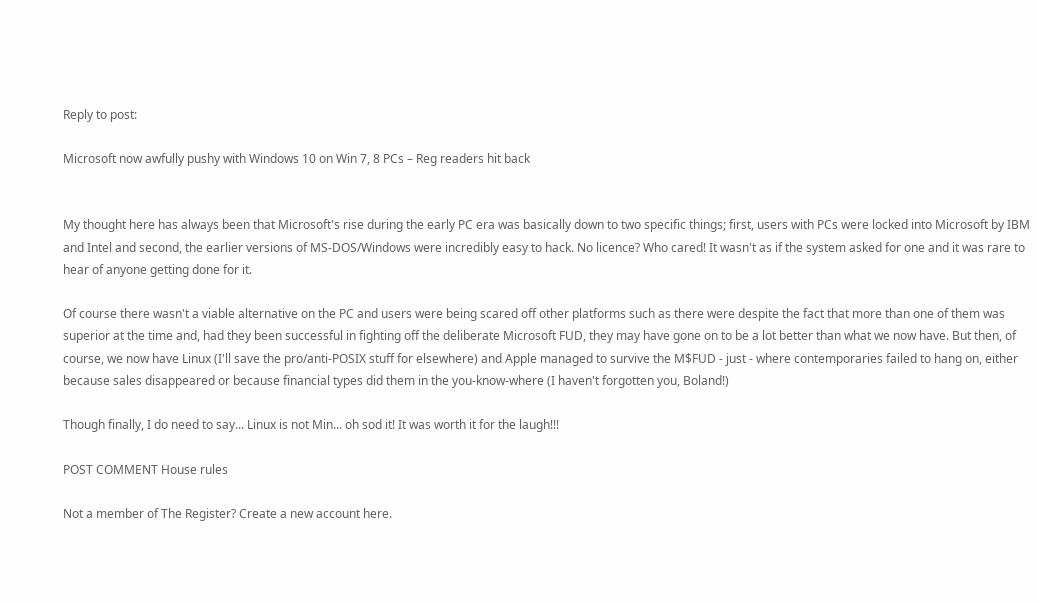Reply to post:

Microsoft now awfully pushy with Windows 10 on Win 7, 8 PCs – Reg readers hit back


My thought here has always been that Microsoft's rise during the early PC era was basically down to two specific things; first, users with PCs were locked into Microsoft by IBM and Intel and second, the earlier versions of MS-DOS/Windows were incredibly easy to hack. No licence? Who cared! It wasn't as if the system asked for one and it was rare to hear of anyone getting done for it.

Of course there wasn't a viable alternative on the PC and users were being scared off other platforms such as there were despite the fact that more than one of them was superior at the time and, had they been successful in fighting off the deliberate Microsoft FUD, they may have gone on to be a lot better than what we now have. But then, of course, we now have Linux (I'll save the pro/anti-POSIX stuff for elsewhere) and Apple managed to survive the M$FUD - just - where contemporaries failed to hang on, either because sales disappeared or because financial types did them in the you-know-where (I haven't forgotten you, Boland!)

Though finally, I do need to say... Linux is not Min... oh sod it! It was worth it for the laugh!!!

POST COMMENT House rules

Not a member of The Register? Create a new account here.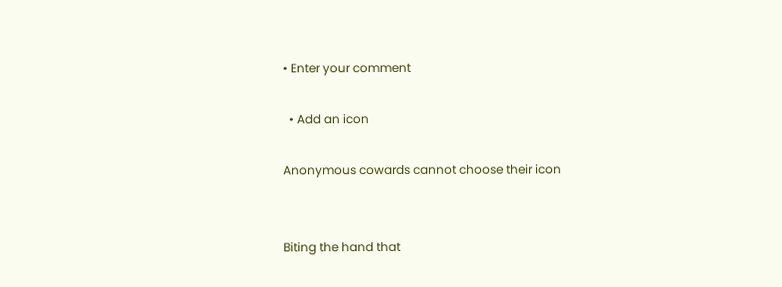• Enter your comment

  • Add an icon

Anonymous cowards cannot choose their icon


Biting the hand that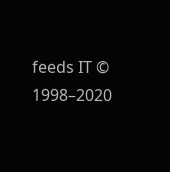feeds IT © 1998–2020